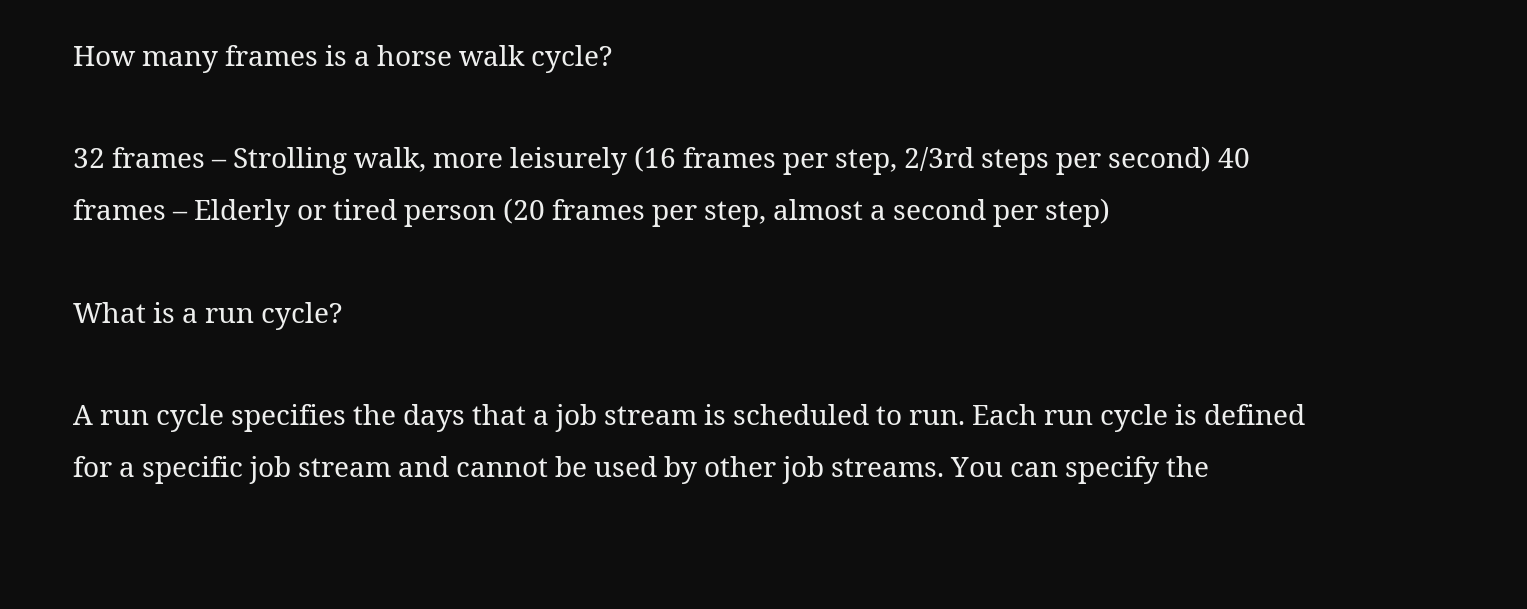How many frames is a horse walk cycle?

32 frames – Strolling walk, more leisurely (16 frames per step, 2/3rd steps per second) 40 frames – Elderly or tired person (20 frames per step, almost a second per step)

What is a run cycle?

A run cycle specifies the days that a job stream is scheduled to run. Each run cycle is defined for a specific job stream and cannot be used by other job streams. You can specify the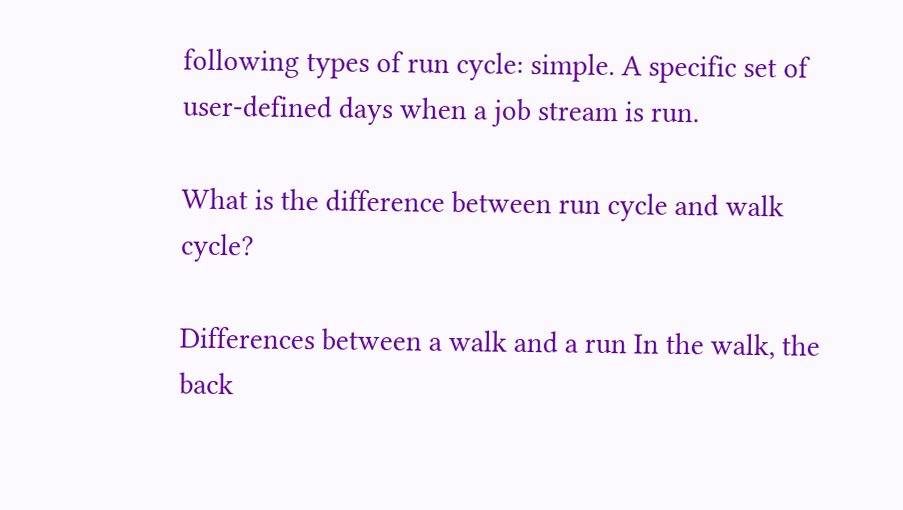following types of run cycle: simple. A specific set of user-defined days when a job stream is run.

What is the difference between run cycle and walk cycle?

Differences between a walk and a run In the walk, the back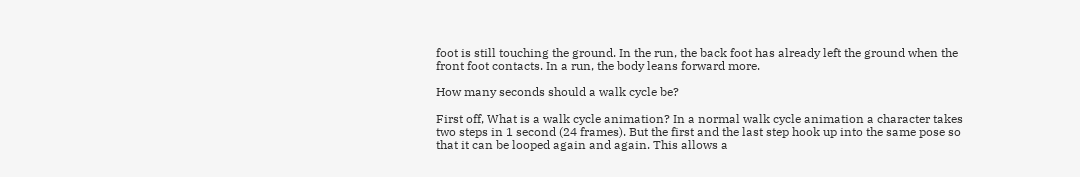foot is still touching the ground. In the run, the back foot has already left the ground when the front foot contacts. In a run, the body leans forward more.

How many seconds should a walk cycle be?

First off, What is a walk cycle animation? In a normal walk cycle animation a character takes two steps in 1 second (24 frames). But the first and the last step hook up into the same pose so that it can be looped again and again. This allows a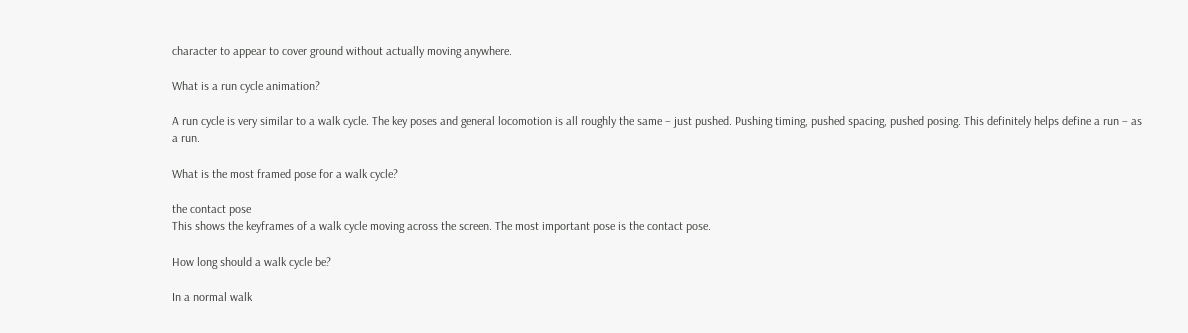character to appear to cover ground without actually moving anywhere.

What is a run cycle animation?

A run cycle is very similar to a walk cycle. The key poses and general locomotion is all roughly the same – just pushed. Pushing timing, pushed spacing, pushed posing. This definitely helps define a run – as a run.

What is the most framed pose for a walk cycle?

the contact pose
This shows the keyframes of a walk cycle moving across the screen. The most important pose is the contact pose.

How long should a walk cycle be?

In a normal walk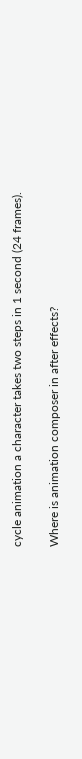cycle animation a character takes two steps in 1 second (24 frames).

Where is animation composer in after effects?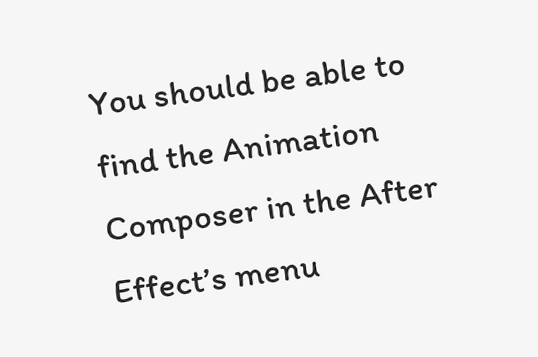You should be able to find the Animation Composer in the After Effect’s menu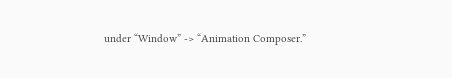under “Window” -> “Animation Composer.”